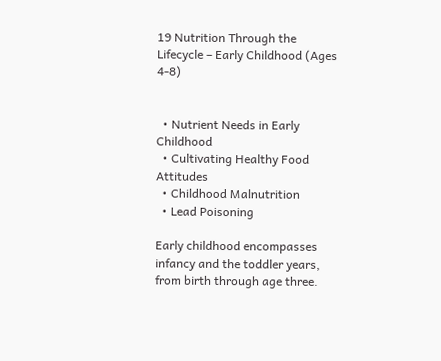19 Nutrition Through the Lifecycle – Early Childhood (Ages 4-8)


  • Nutrient Needs in Early Childhood
  • Cultivating Healthy Food Attitudes
  • Childhood Malnutrition
  • Lead Poisoning

Early childhood encompasses infancy and the toddler years, from birth through age three.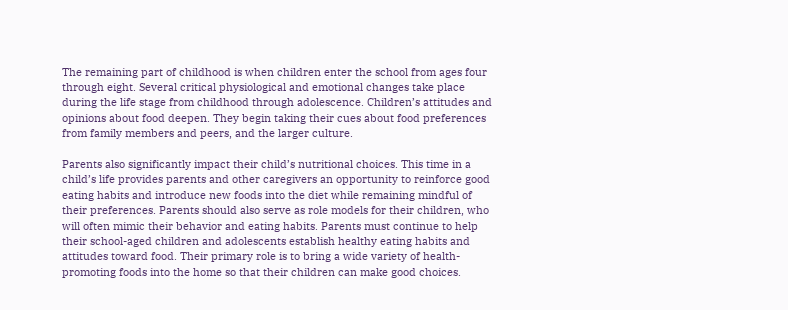The remaining part of childhood is when children enter the school from ages four through eight. Several critical physiological and emotional changes take place during the life stage from childhood through adolescence. Children’s attitudes and opinions about food deepen. They begin taking their cues about food preferences from family members and peers, and the larger culture.

Parents also significantly impact their child’s nutritional choices. This time in a child’s life provides parents and other caregivers an opportunity to reinforce good eating habits and introduce new foods into the diet while remaining mindful of their preferences. Parents should also serve as role models for their children, who will often mimic their behavior and eating habits. Parents must continue to help their school-aged children and adolescents establish healthy eating habits and attitudes toward food. Their primary role is to bring a wide variety of health-promoting foods into the home so that their children can make good choices.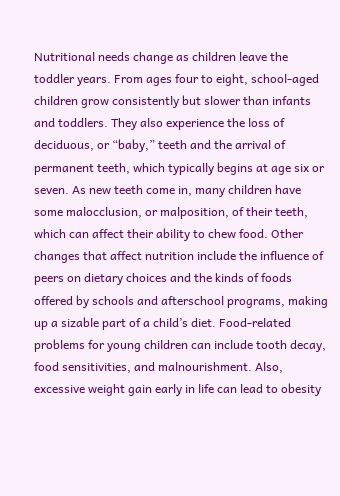Nutritional needs change as children leave the toddler years. From ages four to eight, school-aged children grow consistently but slower than infants and toddlers. They also experience the loss of deciduous, or “baby,” teeth and the arrival of permanent teeth, which typically begins at age six or seven. As new teeth come in, many children have some malocclusion, or malposition, of their teeth, which can affect their ability to chew food. Other changes that affect nutrition include the influence of peers on dietary choices and the kinds of foods offered by schools and afterschool programs, making up a sizable part of a child’s diet. Food-related problems for young children can include tooth decay, food sensitivities, and malnourishment. Also, excessive weight gain early in life can lead to obesity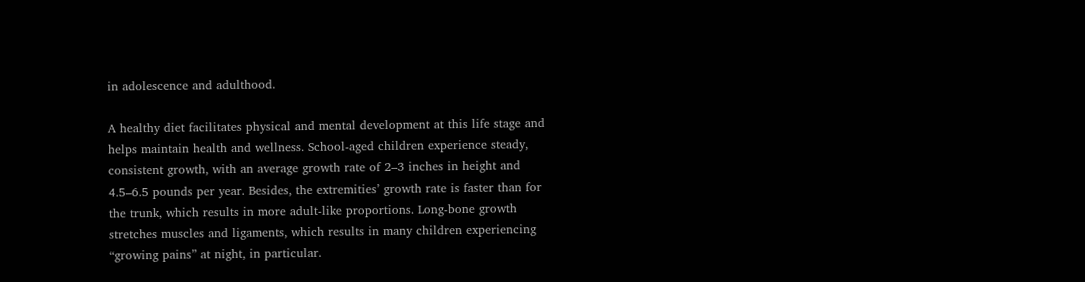in adolescence and adulthood.

A healthy diet facilitates physical and mental development at this life stage and helps maintain health and wellness. School-aged children experience steady, consistent growth, with an average growth rate of 2–3 inches in height and 4.5–6.5 pounds per year. Besides, the extremities’ growth rate is faster than for the trunk, which results in more adult-like proportions. Long-bone growth stretches muscles and ligaments, which results in many children experiencing “growing pains” at night, in particular.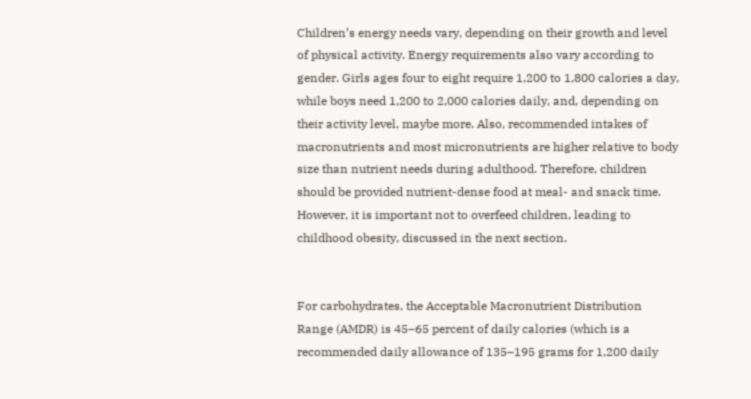Children’s energy needs vary, depending on their growth and level of physical activity. Energy requirements also vary according to gender. Girls ages four to eight require 1,200 to 1,800 calories a day, while boys need 1,200 to 2,000 calories daily, and, depending on their activity level, maybe more. Also, recommended intakes of macronutrients and most micronutrients are higher relative to body size than nutrient needs during adulthood. Therefore, children should be provided nutrient-dense food at meal- and snack time. However, it is important not to overfeed children, leading to childhood obesity, discussed in the next section.


For carbohydrates, the Acceptable Macronutrient Distribution Range (AMDR) is 45–65 percent of daily calories (which is a recommended daily allowance of 135–195 grams for 1,200 daily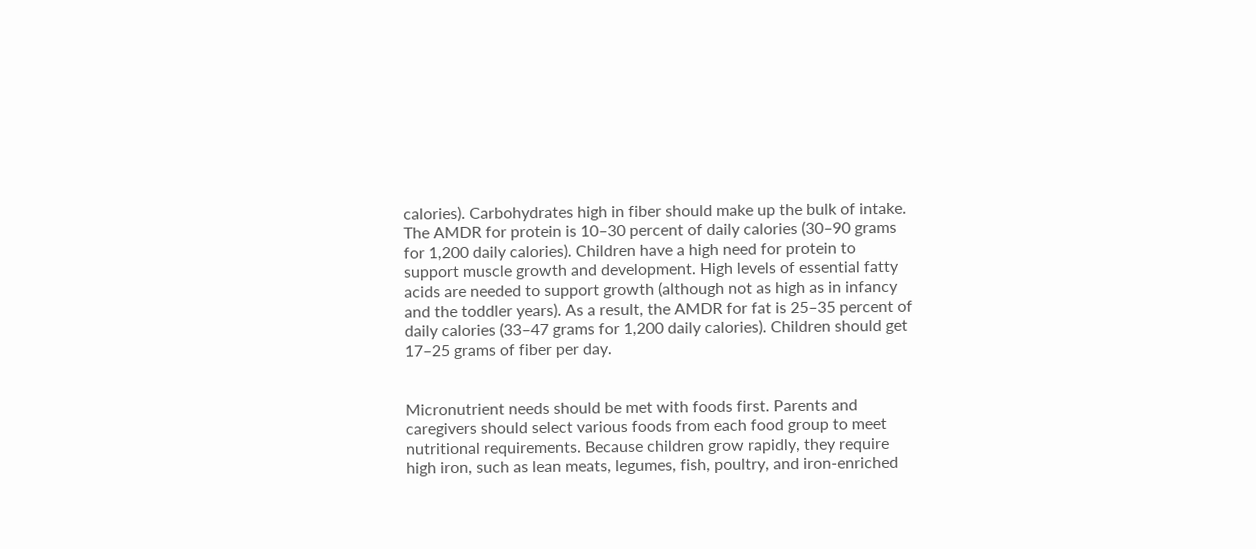calories). Carbohydrates high in fiber should make up the bulk of intake. The AMDR for protein is 10–30 percent of daily calories (30–90 grams for 1,200 daily calories). Children have a high need for protein to support muscle growth and development. High levels of essential fatty acids are needed to support growth (although not as high as in infancy and the toddler years). As a result, the AMDR for fat is 25–35 percent of daily calories (33–47 grams for 1,200 daily calories). Children should get 17–25 grams of fiber per day.


Micronutrient needs should be met with foods first. Parents and caregivers should select various foods from each food group to meet nutritional requirements. Because children grow rapidly, they require high iron, such as lean meats, legumes, fish, poultry, and iron-enriched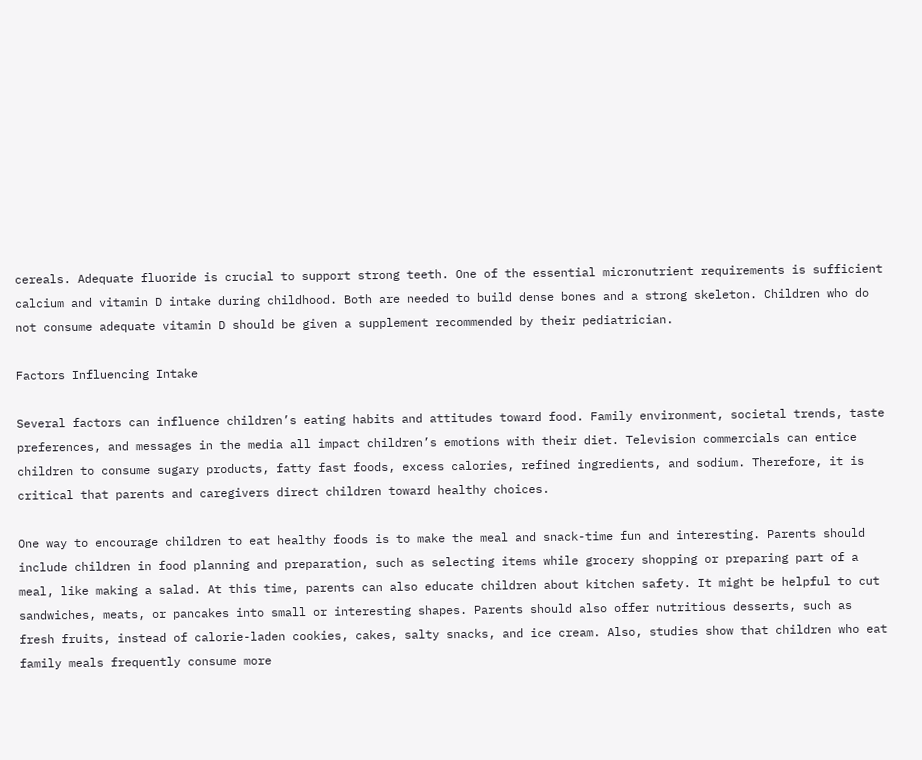cereals. Adequate fluoride is crucial to support strong teeth. One of the essential micronutrient requirements is sufficient calcium and vitamin D intake during childhood. Both are needed to build dense bones and a strong skeleton. Children who do not consume adequate vitamin D should be given a supplement recommended by their pediatrician.

Factors Influencing Intake

Several factors can influence children’s eating habits and attitudes toward food. Family environment, societal trends, taste preferences, and messages in the media all impact children’s emotions with their diet. Television commercials can entice children to consume sugary products, fatty fast foods, excess calories, refined ingredients, and sodium. Therefore, it is critical that parents and caregivers direct children toward healthy choices.

One way to encourage children to eat healthy foods is to make the meal and snack-time fun and interesting. Parents should include children in food planning and preparation, such as selecting items while grocery shopping or preparing part of a meal, like making a salad. At this time, parents can also educate children about kitchen safety. It might be helpful to cut sandwiches, meats, or pancakes into small or interesting shapes. Parents should also offer nutritious desserts, such as fresh fruits, instead of calorie-laden cookies, cakes, salty snacks, and ice cream. Also, studies show that children who eat family meals frequently consume more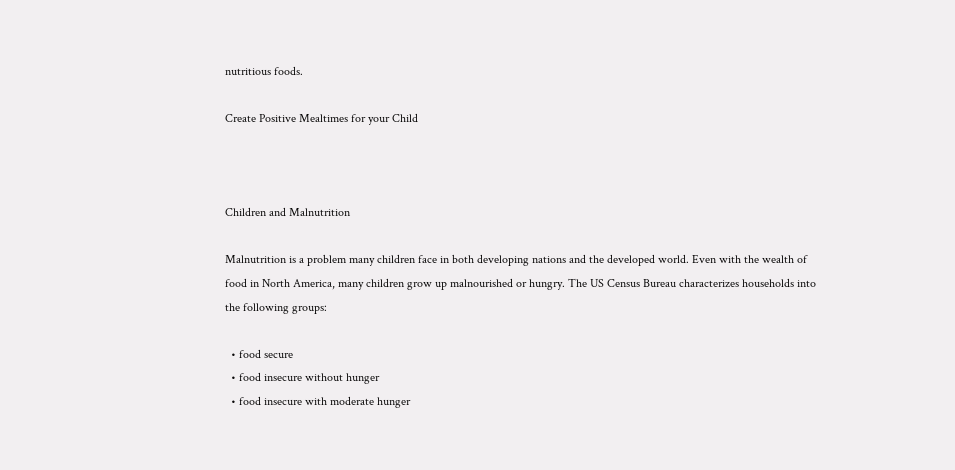nutritious foods.

Create Positive Mealtimes for your Child



Children and Malnutrition

Malnutrition is a problem many children face in both developing nations and the developed world. Even with the wealth of food in North America, many children grow up malnourished or hungry. The US Census Bureau characterizes households into the following groups:

  • food secure
  • food insecure without hunger
  • food insecure with moderate hunger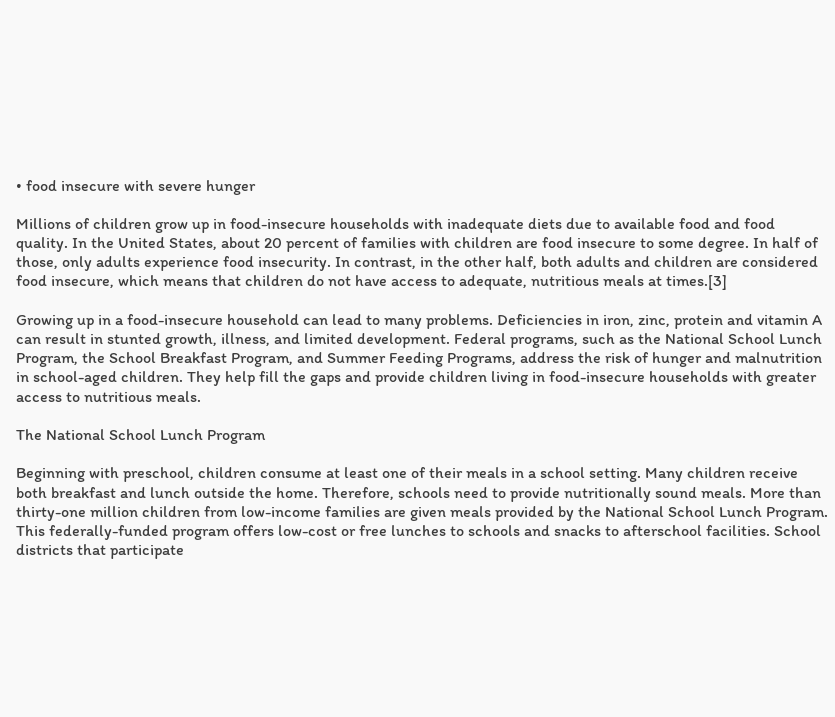• food insecure with severe hunger

Millions of children grow up in food-insecure households with inadequate diets due to available food and food quality. In the United States, about 20 percent of families with children are food insecure to some degree. In half of those, only adults experience food insecurity. In contrast, in the other half, both adults and children are considered food insecure, which means that children do not have access to adequate, nutritious meals at times.[3]

Growing up in a food-insecure household can lead to many problems. Deficiencies in iron, zinc, protein and vitamin A can result in stunted growth, illness, and limited development. Federal programs, such as the National School Lunch Program, the School Breakfast Program, and Summer Feeding Programs, address the risk of hunger and malnutrition in school-aged children. They help fill the gaps and provide children living in food-insecure households with greater access to nutritious meals.

The National School Lunch Program

Beginning with preschool, children consume at least one of their meals in a school setting. Many children receive both breakfast and lunch outside the home. Therefore, schools need to provide nutritionally sound meals. More than thirty-one million children from low-income families are given meals provided by the National School Lunch Program. This federally-funded program offers low-cost or free lunches to schools and snacks to afterschool facilities. School districts that participate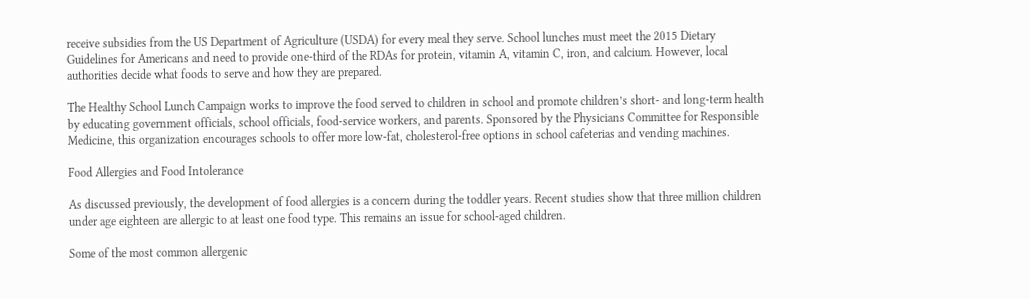receive subsidies from the US Department of Agriculture (USDA) for every meal they serve. School lunches must meet the 2015 Dietary Guidelines for Americans and need to provide one-third of the RDAs for protein, vitamin A, vitamin C, iron, and calcium. However, local authorities decide what foods to serve and how they are prepared.

The Healthy School Lunch Campaign works to improve the food served to children in school and promote children’s short- and long-term health by educating government officials, school officials, food-service workers, and parents. Sponsored by the Physicians Committee for Responsible Medicine, this organization encourages schools to offer more low-fat, cholesterol-free options in school cafeterias and vending machines.

Food Allergies and Food Intolerance

As discussed previously, the development of food allergies is a concern during the toddler years. Recent studies show that three million children under age eighteen are allergic to at least one food type. This remains an issue for school-aged children.

Some of the most common allergenic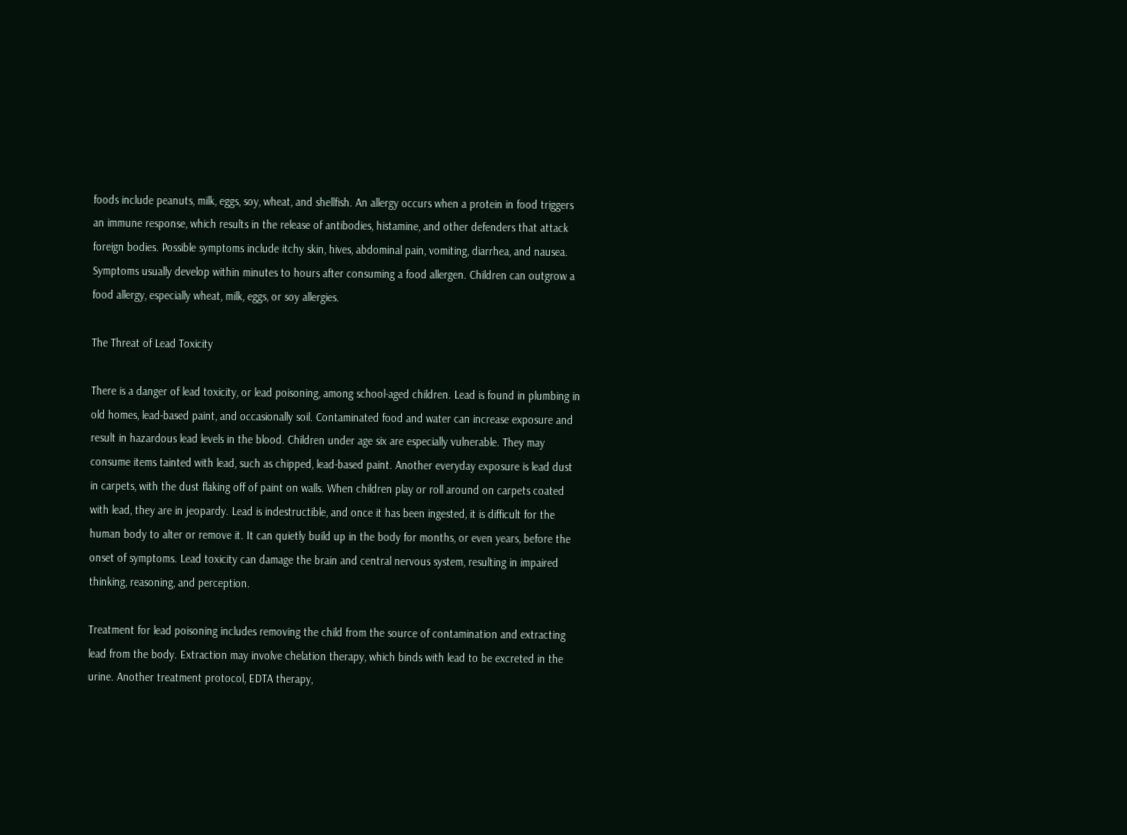foods include peanuts, milk, eggs, soy, wheat, and shellfish. An allergy occurs when a protein in food triggers an immune response, which results in the release of antibodies, histamine, and other defenders that attack foreign bodies. Possible symptoms include itchy skin, hives, abdominal pain, vomiting, diarrhea, and nausea. Symptoms usually develop within minutes to hours after consuming a food allergen. Children can outgrow a food allergy, especially wheat, milk, eggs, or soy allergies.

The Threat of Lead Toxicity

There is a danger of lead toxicity, or lead poisoning, among school-aged children. Lead is found in plumbing in old homes, lead-based paint, and occasionally soil. Contaminated food and water can increase exposure and result in hazardous lead levels in the blood. Children under age six are especially vulnerable. They may consume items tainted with lead, such as chipped, lead-based paint. Another everyday exposure is lead dust in carpets, with the dust flaking off of paint on walls. When children play or roll around on carpets coated with lead, they are in jeopardy. Lead is indestructible, and once it has been ingested, it is difficult for the human body to alter or remove it. It can quietly build up in the body for months, or even years, before the onset of symptoms. Lead toxicity can damage the brain and central nervous system, resulting in impaired thinking, reasoning, and perception.

Treatment for lead poisoning includes removing the child from the source of contamination and extracting lead from the body. Extraction may involve chelation therapy, which binds with lead to be excreted in the urine. Another treatment protocol, EDTA therapy,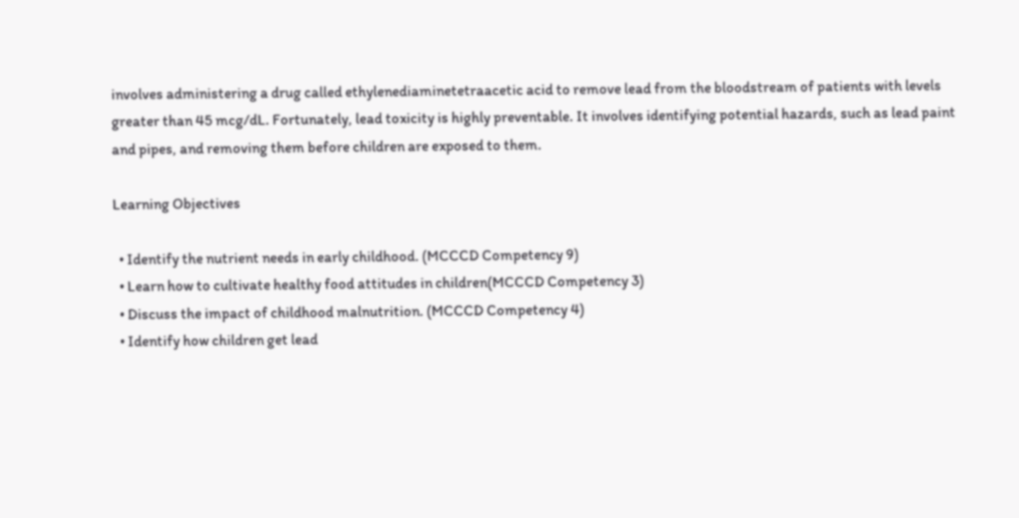involves administering a drug called ethylenediaminetetraacetic acid to remove lead from the bloodstream of patients with levels greater than 45 mcg/dL. Fortunately, lead toxicity is highly preventable. It involves identifying potential hazards, such as lead paint and pipes, and removing them before children are exposed to them.

Learning Objectives

  • Identify the nutrient needs in early childhood. (MCCCD Competency 9)
  • Learn how to cultivate healthy food attitudes in children(MCCCD Competency 3)
  • Discuss the impact of childhood malnutrition. (MCCCD Competency 4)
  • Identify how children get lead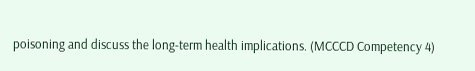poisoning and discuss the long-term health implications. (MCCCD Competency 4)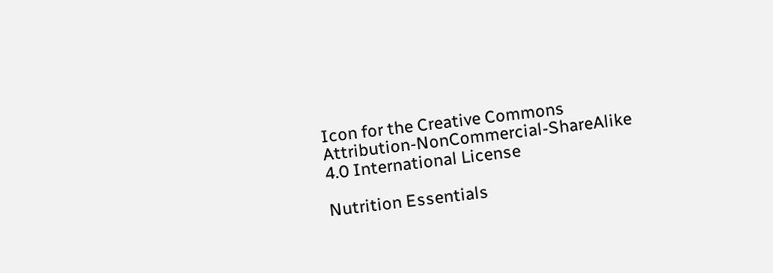Icon for the Creative Commons Attribution-NonCommercial-ShareAlike 4.0 International License

Nutrition Essentials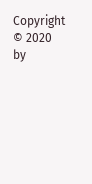Copyright © 2020 by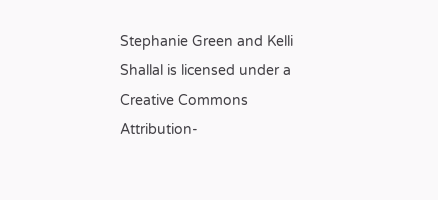Stephanie Green and Kelli Shallal is licensed under a Creative Commons Attribution-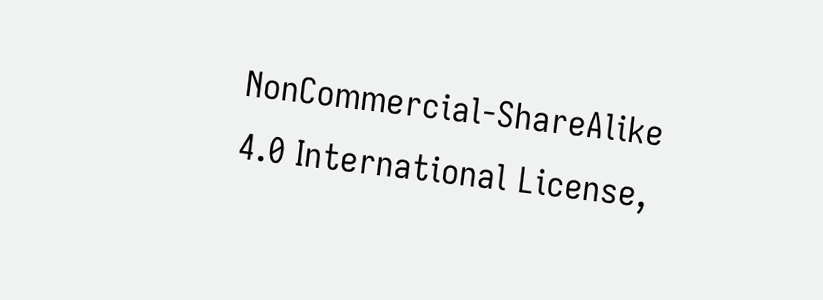NonCommercial-ShareAlike 4.0 International License,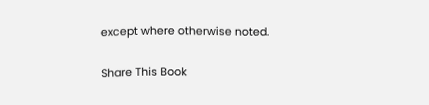except where otherwise noted.

Share This Book